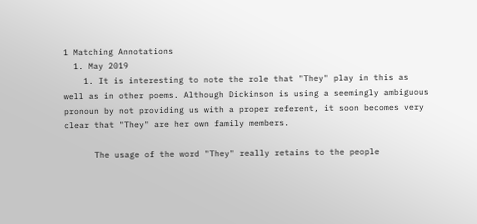1 Matching Annotations
  1. May 2019
    1. It is interesting to note the role that "They" play in this as well as in other poems. Although Dickinson is using a seemingly ambiguous pronoun by not providing us with a proper referent, it soon becomes very clear that "They" are her own family members.

      The usage of the word "They" really retains to the people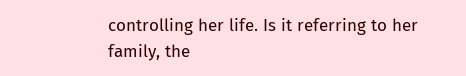controlling her life. Is it referring to her family, the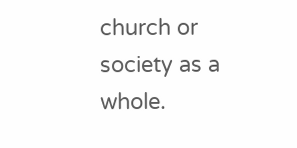church or society as a whole.